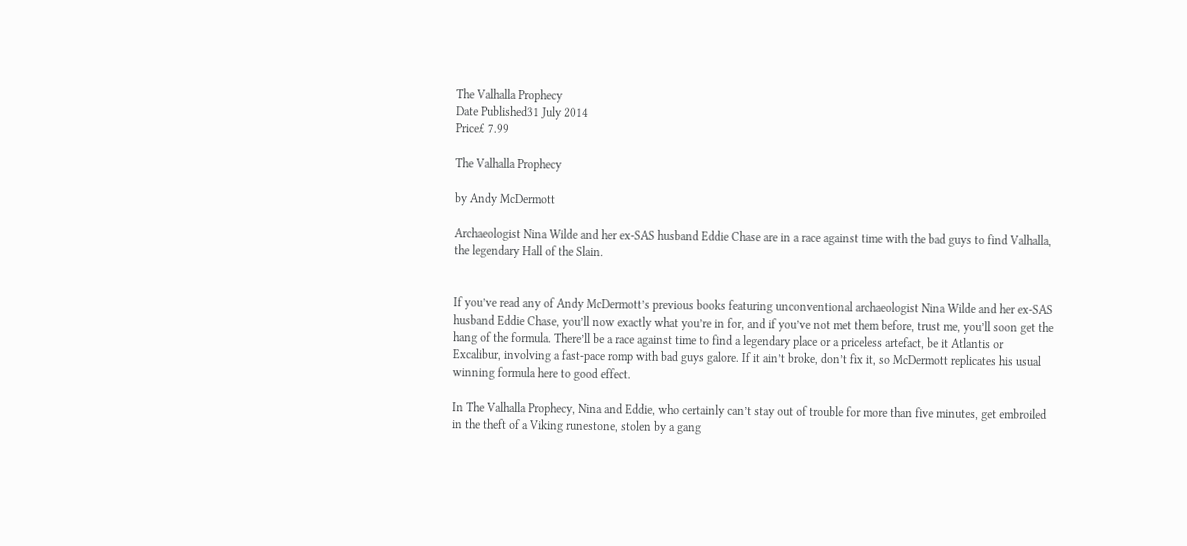The Valhalla Prophecy
Date Published31 July 2014
Price£ 7.99

The Valhalla Prophecy

by Andy McDermott

Archaeologist Nina Wilde and her ex-SAS husband Eddie Chase are in a race against time with the bad guys to find Valhalla, the legendary Hall of the Slain.


If you’ve read any of Andy McDermott’s previous books featuring unconventional archaeologist Nina Wilde and her ex-SAS husband Eddie Chase, you’ll now exactly what you’re in for, and if you’ve not met them before, trust me, you’ll soon get the hang of the formula. There’ll be a race against time to find a legendary place or a priceless artefact, be it Atlantis or Excalibur, involving a fast-pace romp with bad guys galore. If it ain’t broke, don’t fix it, so McDermott replicates his usual winning formula here to good effect.

In The Valhalla Prophecy, Nina and Eddie, who certainly can’t stay out of trouble for more than five minutes, get embroiled in the theft of a Viking runestone, stolen by a gang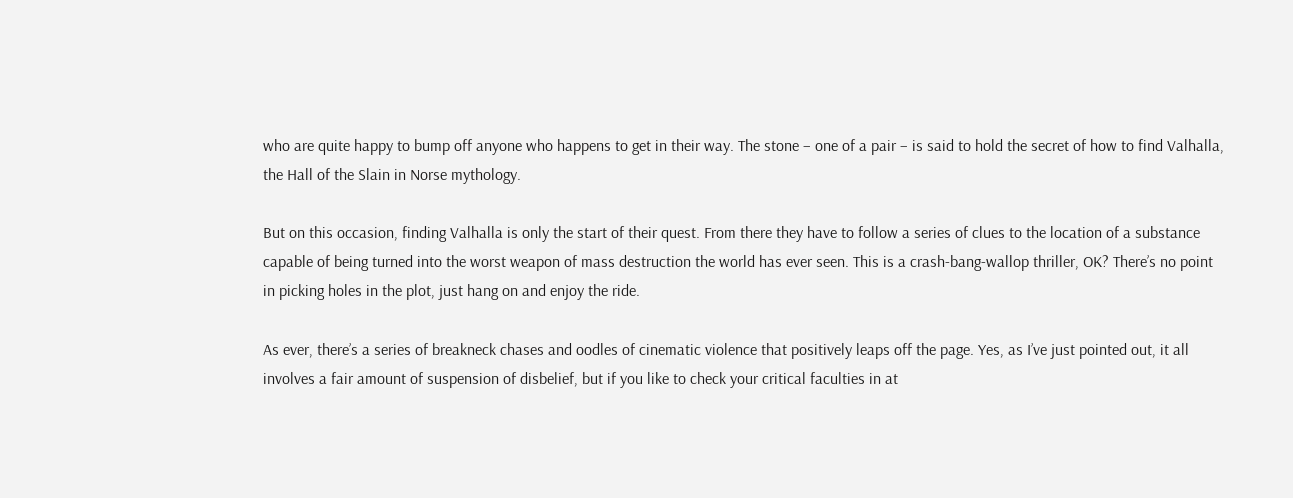who are quite happy to bump off anyone who happens to get in their way. The stone – one of a pair – is said to hold the secret of how to find Valhalla, the Hall of the Slain in Norse mythology.

But on this occasion, finding Valhalla is only the start of their quest. From there they have to follow a series of clues to the location of a substance capable of being turned into the worst weapon of mass destruction the world has ever seen. This is a crash-bang-wallop thriller, OK? There’s no point in picking holes in the plot, just hang on and enjoy the ride.

As ever, there’s a series of breakneck chases and oodles of cinematic violence that positively leaps off the page. Yes, as I’ve just pointed out, it all involves a fair amount of suspension of disbelief, but if you like to check your critical faculties in at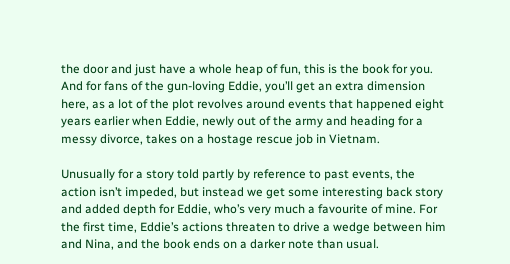the door and just have a whole heap of fun, this is the book for you. And for fans of the gun-loving Eddie, you’ll get an extra dimension here, as a lot of the plot revolves around events that happened eight years earlier when Eddie, newly out of the army and heading for a messy divorce, takes on a hostage rescue job in Vietnam.

Unusually for a story told partly by reference to past events, the action isn’t impeded, but instead we get some interesting back story and added depth for Eddie, who’s very much a favourite of mine. For the first time, Eddie’s actions threaten to drive a wedge between him and Nina, and the book ends on a darker note than usual.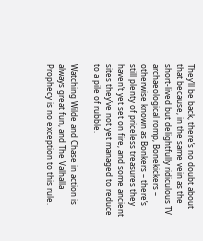They’ll be back, there’s no doubt about that because, in the same vein as the short-lived but delightfully ridiculous TV archaeological romp, Bonekickers – otherwise known as Bonkers – there’s still plenty of priceless treasures they haven’t yet set on fire, and some ancient sites they’ve not yet managed to reduce to a pile of rubble.

Watching Wilde and Chase in action is always great fun, and The Valhalla Prophecy is no exception to this rule.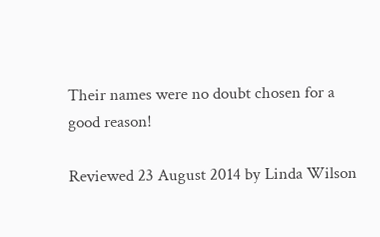Their names were no doubt chosen for a good reason!

Reviewed 23 August 2014 by Linda Wilson